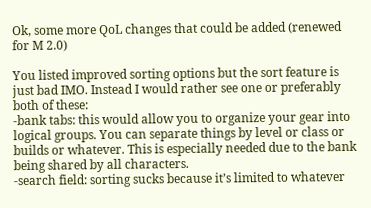Ok, some more QoL changes that could be added (renewed for M 2.0)

You listed improved sorting options but the sort feature is just bad IMO. Instead I would rather see one or preferably both of these:
-bank tabs: this would allow you to organize your gear into logical groups. You can separate things by level or class or builds or whatever. This is especially needed due to the bank being shared by all characters.
-search field: sorting sucks because it’s limited to whatever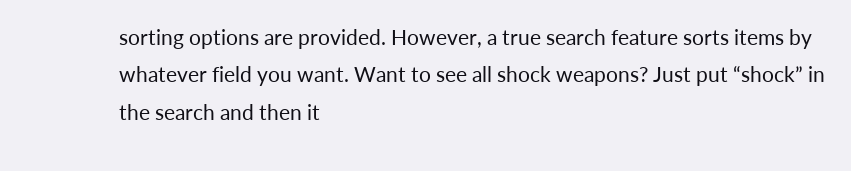sorting options are provided. However, a true search feature sorts items by whatever field you want. Want to see all shock weapons? Just put “shock” in the search and then it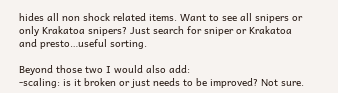hides all non shock related items. Want to see all snipers or only Krakatoa snipers? Just search for sniper or Krakatoa and presto…useful sorting.

Beyond those two I would also add:
-scaling: is it broken or just needs to be improved? Not sure.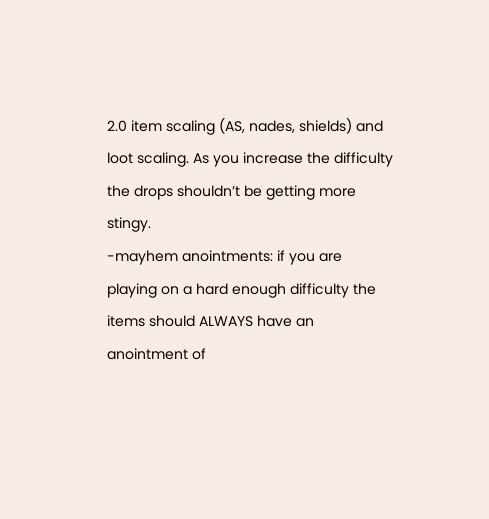2.0 item scaling (AS, nades, shields) and loot scaling. As you increase the difficulty the drops shouldn’t be getting more stingy.
-mayhem anointments: if you are playing on a hard enough difficulty the items should ALWAYS have an anointment of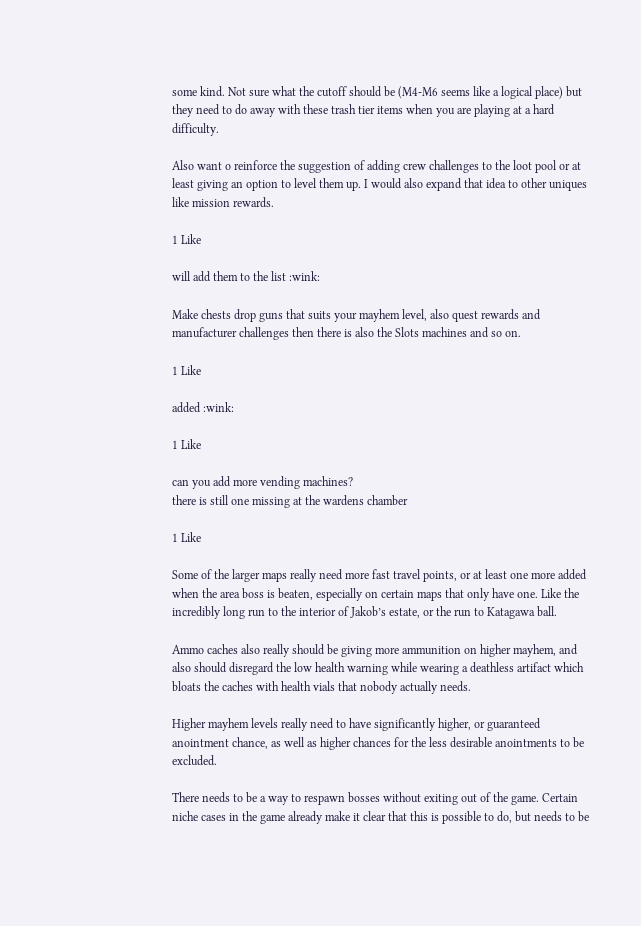some kind. Not sure what the cutoff should be (M4-M6 seems like a logical place) but they need to do away with these trash tier items when you are playing at a hard difficulty.

Also want o reinforce the suggestion of adding crew challenges to the loot pool or at least giving an option to level them up. I would also expand that idea to other uniques like mission rewards.

1 Like

will add them to the list :wink:

Make chests drop guns that suits your mayhem level, also quest rewards and manufacturer challenges then there is also the Slots machines and so on.

1 Like

added :wink:

1 Like

can you add more vending machines?
there is still one missing at the wardens chamber

1 Like

Some of the larger maps really need more fast travel points, or at least one more added when the area boss is beaten, especially on certain maps that only have one. Like the incredibly long run to the interior of Jakob’s estate, or the run to Katagawa ball.

Ammo caches also really should be giving more ammunition on higher mayhem, and also should disregard the low health warning while wearing a deathless artifact which bloats the caches with health vials that nobody actually needs.

Higher mayhem levels really need to have significantly higher, or guaranteed anointment chance, as well as higher chances for the less desirable anointments to be excluded.

There needs to be a way to respawn bosses without exiting out of the game. Certain niche cases in the game already make it clear that this is possible to do, but needs to be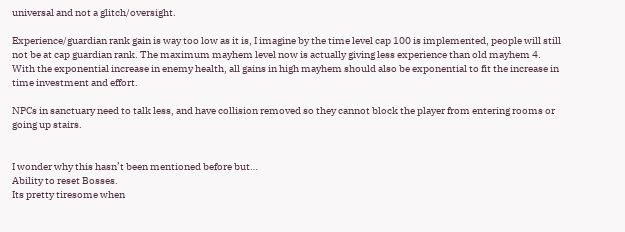universal and not a glitch/oversight.

Experience/guardian rank gain is way too low as it is, I imagine by the time level cap 100 is implemented, people will still not be at cap guardian rank. The maximum mayhem level now is actually giving less experience than old mayhem 4. With the exponential increase in enemy health, all gains in high mayhem should also be exponential to fit the increase in time investment and effort.

NPCs in sanctuary need to talk less, and have collision removed so they cannot block the player from entering rooms or going up stairs.


I wonder why this hasn’t been mentioned before but…
Ability to reset Bosses.
Its pretty tiresome when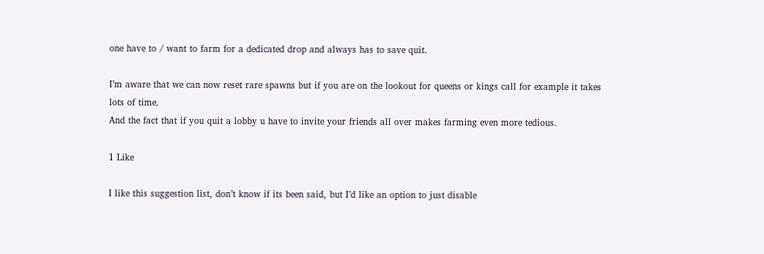one have to / want to farm for a dedicated drop and always has to save quit.

I’m aware that we can now reset rare spawns but if you are on the lookout for queens or kings call for example it takes lots of time.
And the fact that if you quit a lobby u have to invite your friends all over makes farming even more tedious.

1 Like

I like this suggestion list, don’t know if its been said, but I’d like an option to just disable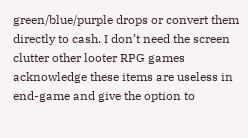green/blue/purple drops or convert them directly to cash. I don’t need the screen clutter other looter RPG games acknowledge these items are useless in end-game and give the option to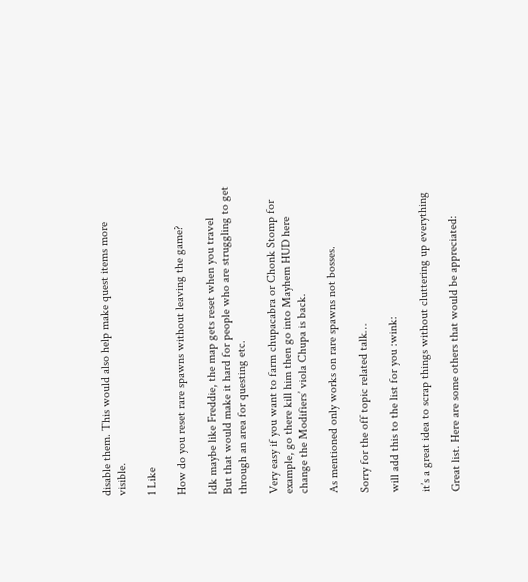disable them. This would also help make quest items more visible.

1 Like

How do you reset rare spawns without leaving the game?

Idk maybe like Freddie, the map gets reset when you travel
But that would make it hard for people who are struggling to get through an area for questing etc.

Very easy if you want to farm chupacabra or Chonk Stomp for example, go there kill him then go into Mayhem HUD here change the Modifiers’ viola Chupa is back.

As mentioned only works on rare spawns not bosses.

Sorry for the off topic related talk…

will add this to the list for you :wink:

it’s a great idea to scrap things without cluttering up everything

Great list. Here are some others that would be appreciated: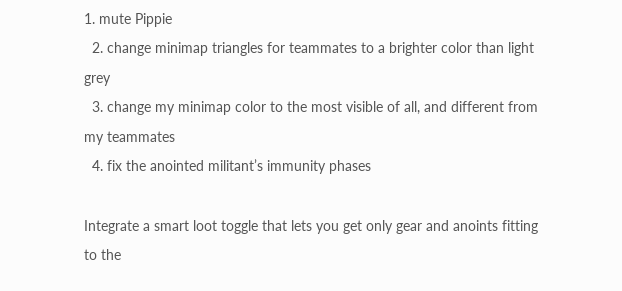1. mute Pippie
  2. change minimap triangles for teammates to a brighter color than light grey
  3. change my minimap color to the most visible of all, and different from my teammates
  4. fix the anointed militant’s immunity phases

Integrate a smart loot toggle that lets you get only gear and anoints fitting to the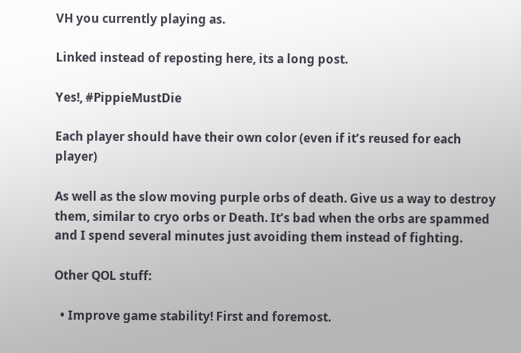VH you currently playing as.

Linked instead of reposting here, its a long post.

Yes!, #PippieMustDie

Each player should have their own color (even if it’s reused for each player)

As well as the slow moving purple orbs of death. Give us a way to destroy them, similar to cryo orbs or Death. It’s bad when the orbs are spammed and I spend several minutes just avoiding them instead of fighting.

Other QOL stuff:

  • Improve game stability! First and foremost.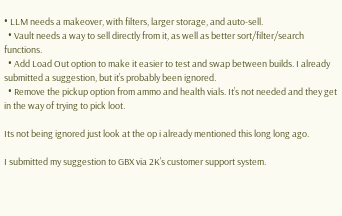• LLM needs a makeover, with filters, larger storage, and auto-sell.
  • Vault needs a way to sell directly from it, as well as better sort/filter/search functions.
  • Add Load Out option to make it easier to test and swap between builds. I already submitted a suggestion, but it’s probably been ignored.
  • Remove the pickup option from ammo and health vials. It’s not needed and they get in the way of trying to pick loot.

Its not being ignored just look at the op i already mentioned this long long ago.

I submitted my suggestion to GBX via 2K’s customer support system.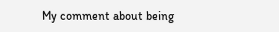My comment about being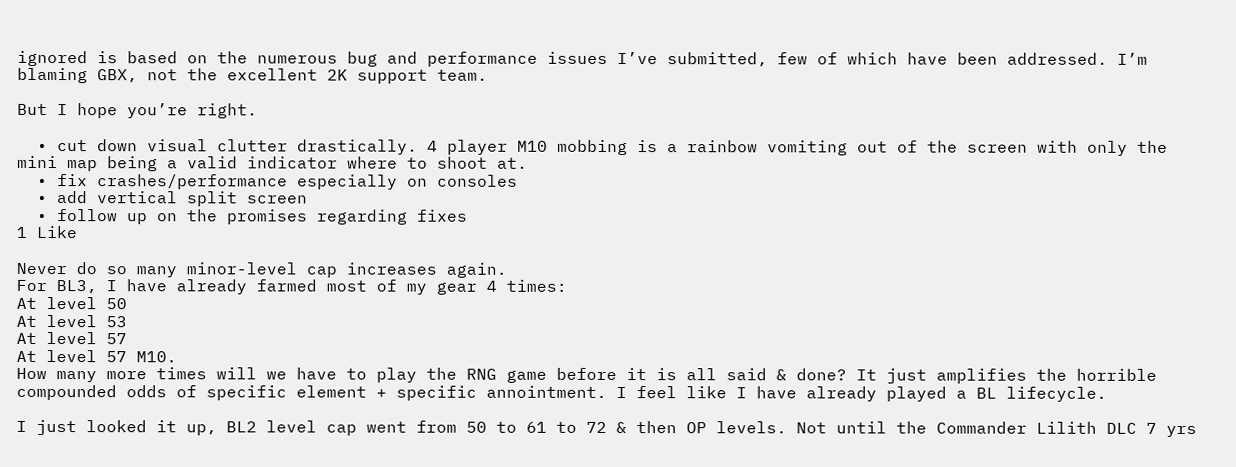ignored is based on the numerous bug and performance issues I’ve submitted, few of which have been addressed. I’m blaming GBX, not the excellent 2K support team.

But I hope you’re right.

  • cut down visual clutter drastically. 4 player M10 mobbing is a rainbow vomiting out of the screen with only the mini map being a valid indicator where to shoot at.
  • fix crashes/performance especially on consoles
  • add vertical split screen
  • follow up on the promises regarding fixes
1 Like

Never do so many minor-level cap increases again.
For BL3, I have already farmed most of my gear 4 times:
At level 50
At level 53
At level 57
At level 57 M10.
How many more times will we have to play the RNG game before it is all said & done? It just amplifies the horrible compounded odds of specific element + specific annointment. I feel like I have already played a BL lifecycle.

I just looked it up, BL2 level cap went from 50 to 61 to 72 & then OP levels. Not until the Commander Lilith DLC 7 yrs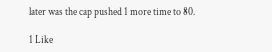later was the cap pushed 1 more time to 80.

1 Like